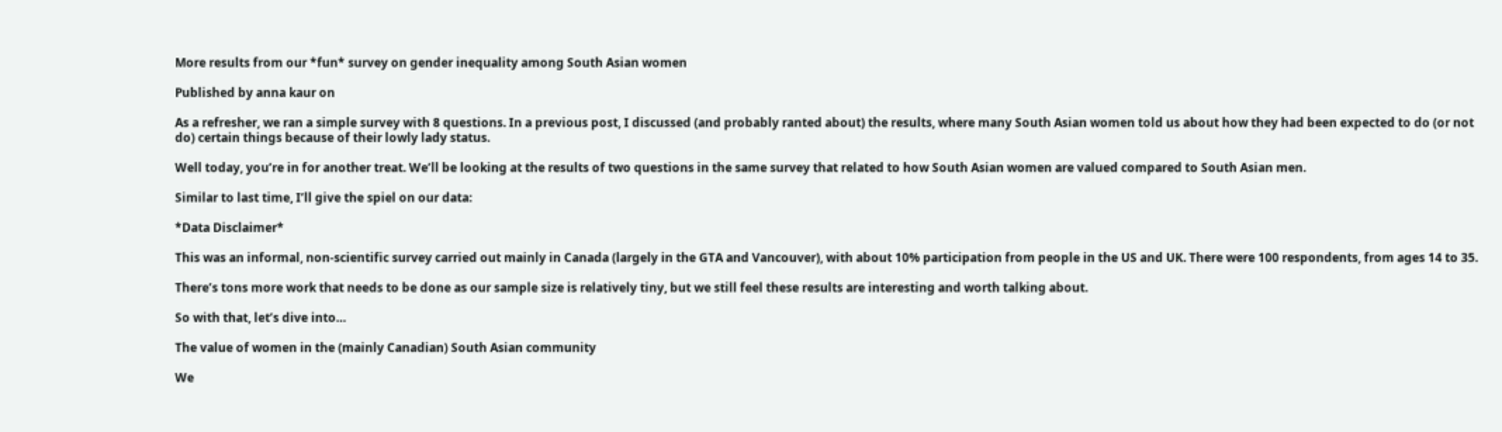More results from our *fun* survey on gender inequality among South Asian women

Published by anna kaur on

As a refresher, we ran a simple survey with 8 questions. In a previous post, I discussed (and probably ranted about) the results, where many South Asian women told us about how they had been expected to do (or not do) certain things because of their lowly lady status.

Well today, you’re in for another treat. We’ll be looking at the results of two questions in the same survey that related to how South Asian women are valued compared to South Asian men.

Similar to last time, I’ll give the spiel on our data:

*Data Disclaimer*

This was an informal, non-scientific survey carried out mainly in Canada (largely in the GTA and Vancouver), with about 10% participation from people in the US and UK. There were 100 respondents, from ages 14 to 35.

There’s tons more work that needs to be done as our sample size is relatively tiny, but we still feel these results are interesting and worth talking about.

So with that, let’s dive into…

The value of women in the (mainly Canadian) South Asian community

We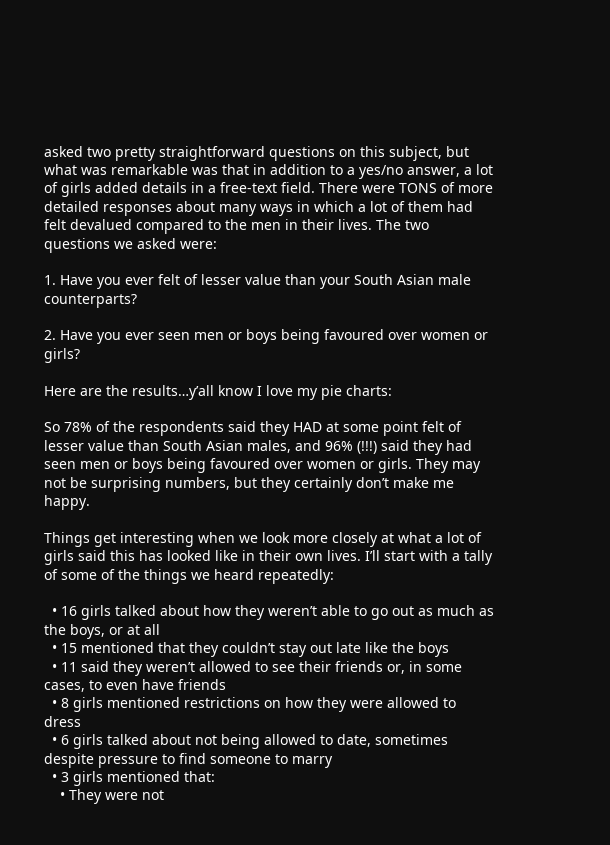asked two pretty straightforward questions on this subject, but what was remarkable was that in addition to a yes/no answer, a lot of girls added details in a free-text field. There were TONS of more detailed responses about many ways in which a lot of them had felt devalued compared to the men in their lives. The two questions we asked were:

1. Have you ever felt of lesser value than your South Asian male counterparts?

2. Have you ever seen men or boys being favoured over women or girls?

Here are the results…y’all know I love my pie charts:

So 78% of the respondents said they HAD at some point felt of lesser value than South Asian males, and 96% (!!!) said they had seen men or boys being favoured over women or girls. They may not be surprising numbers, but they certainly don’t make me happy.

Things get interesting when we look more closely at what a lot of girls said this has looked like in their own lives. I’ll start with a tally of some of the things we heard repeatedly:

  • 16 girls talked about how they weren’t able to go out as much as the boys, or at all
  • 15 mentioned that they couldn’t stay out late like the boys
  • 11 said they weren’t allowed to see their friends or, in some cases, to even have friends
  • 8 girls mentioned restrictions on how they were allowed to dress
  • 6 girls talked about not being allowed to date, sometimes despite pressure to find someone to marry
  • 3 girls mentioned that:
    • They were not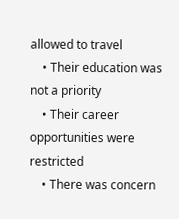allowed to travel
    • Their education was not a priority
    • Their career opportunities were restricted
    • There was concern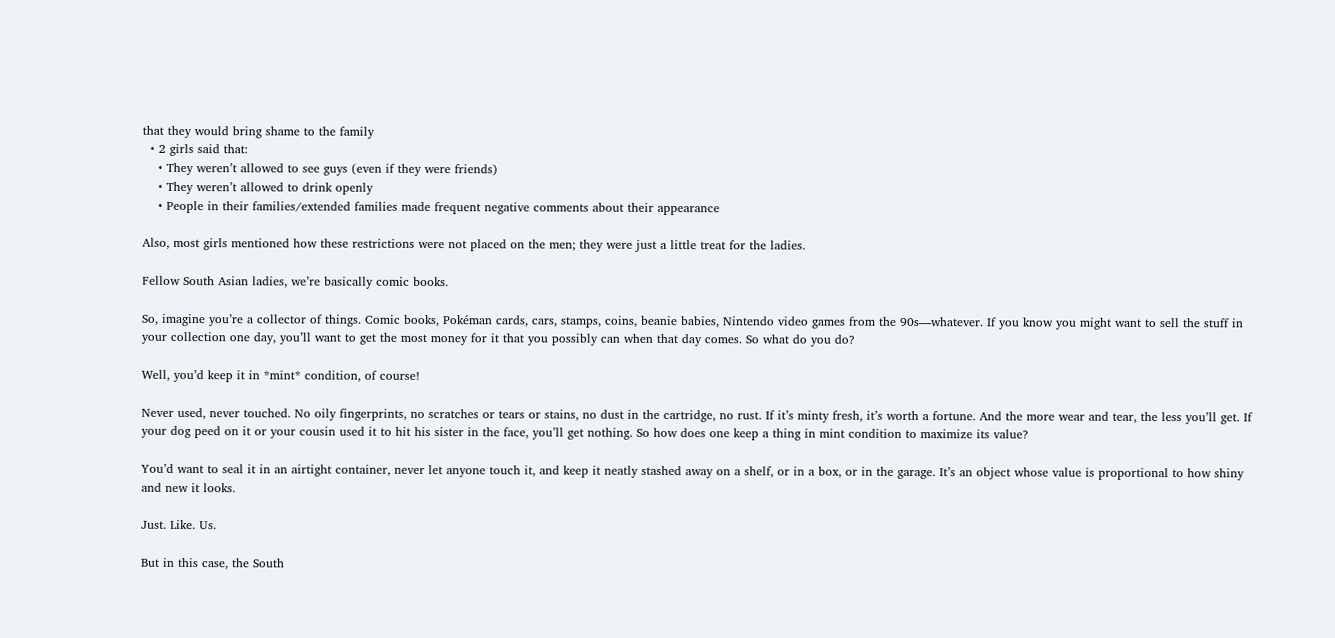that they would bring shame to the family
  • 2 girls said that:
    • They weren’t allowed to see guys (even if they were friends)
    • They weren’t allowed to drink openly
    • People in their families/extended families made frequent negative comments about their appearance

Also, most girls mentioned how these restrictions were not placed on the men; they were just a little treat for the ladies.

Fellow South Asian ladies, we’re basically comic books.

So, imagine you’re a collector of things. Comic books, Pokéman cards, cars, stamps, coins, beanie babies, Nintendo video games from the 90s—whatever. If you know you might want to sell the stuff in your collection one day, you’ll want to get the most money for it that you possibly can when that day comes. So what do you do?

Well, you’d keep it in *mint* condition, of course!

Never used, never touched. No oily fingerprints, no scratches or tears or stains, no dust in the cartridge, no rust. If it’s minty fresh, it’s worth a fortune. And the more wear and tear, the less you’ll get. If your dog peed on it or your cousin used it to hit his sister in the face, you’ll get nothing. So how does one keep a thing in mint condition to maximize its value?

You’d want to seal it in an airtight container, never let anyone touch it, and keep it neatly stashed away on a shelf, or in a box, or in the garage. It’s an object whose value is proportional to how shiny and new it looks.

Just. Like. Us.

But in this case, the South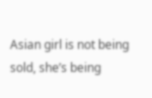Asian girl is not being sold, she’s being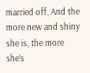married off. And the more new and shiny she is, the more she’s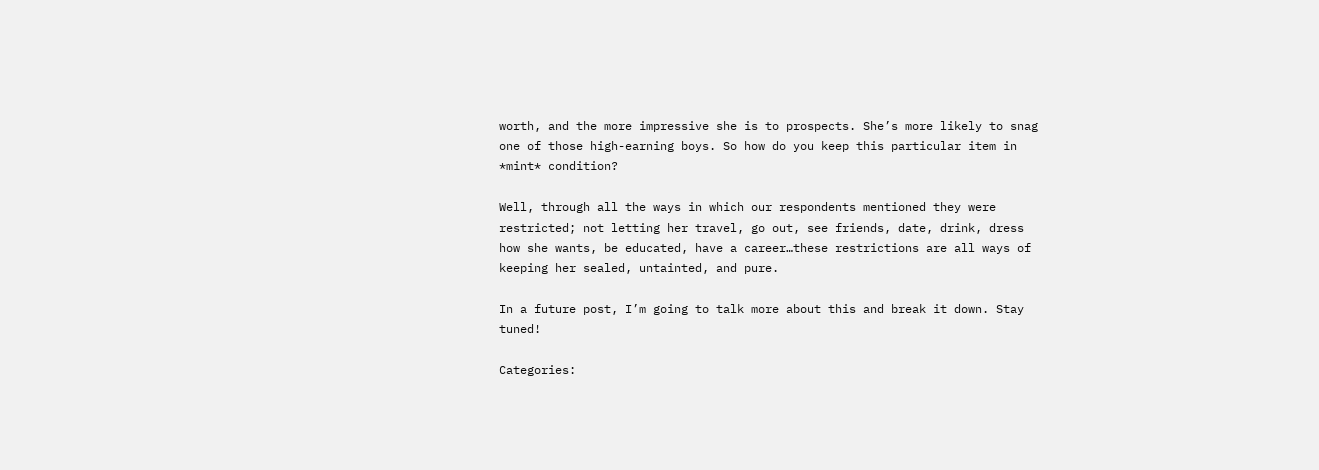worth, and the more impressive she is to prospects. She’s more likely to snag one of those high-earning boys. So how do you keep this particular item in *mint* condition?

Well, through all the ways in which our respondents mentioned they were restricted; not letting her travel, go out, see friends, date, drink, dress how she wants, be educated, have a career…these restrictions are all ways of keeping her sealed, untainted, and pure.

In a future post, I’m going to talk more about this and break it down. Stay tuned!

Categories: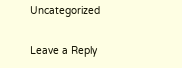Uncategorized

Leave a Reply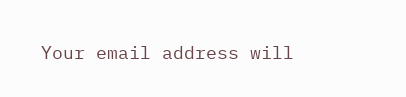Your email address will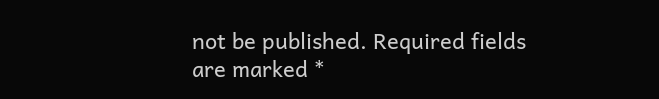not be published. Required fields are marked *